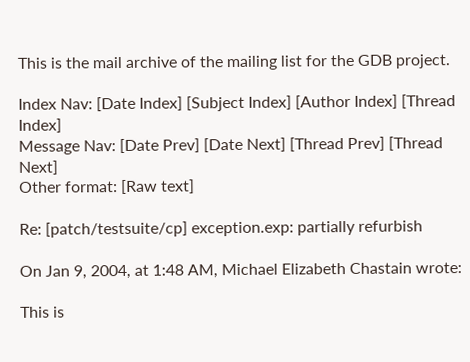This is the mail archive of the mailing list for the GDB project.

Index Nav: [Date Index] [Subject Index] [Author Index] [Thread Index]
Message Nav: [Date Prev] [Date Next] [Thread Prev] [Thread Next]
Other format: [Raw text]

Re: [patch/testsuite/cp] exception.exp: partially refurbish

On Jan 9, 2004, at 1:48 AM, Michael Elizabeth Chastain wrote:

This is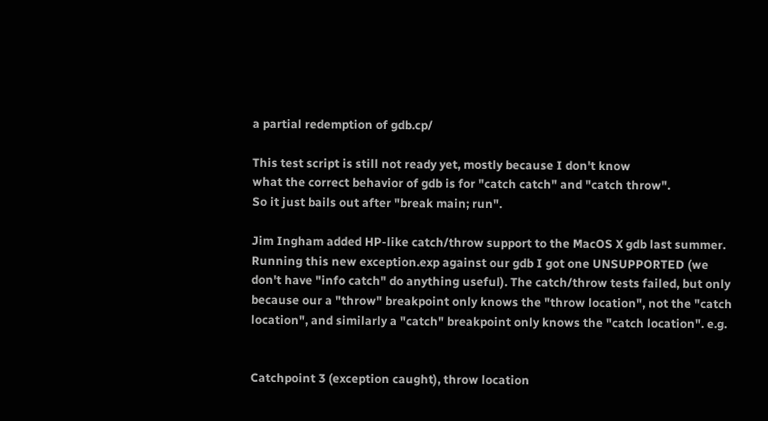a partial redemption of gdb.cp/

This test script is still not ready yet, mostly because I don't know
what the correct behavior of gdb is for "catch catch" and "catch throw".
So it just bails out after "break main; run".

Jim Ingham added HP-like catch/throw support to the MacOS X gdb last summer. Running this new exception.exp against our gdb I got one UNSUPPORTED (we don't have "info catch" do anything useful). The catch/throw tests failed, but only because our a "throw" breakpoint only knows the "throw location", not the "catch location", and similarly a "catch" breakpoint only knows the "catch location". e.g.


Catchpoint 3 (exception caught), throw location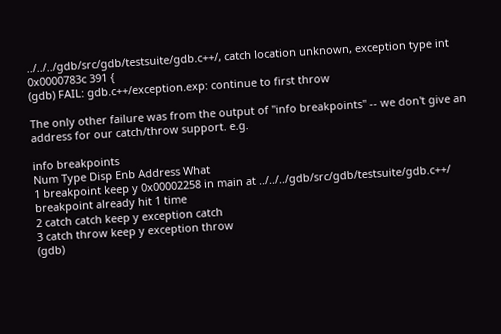../../../gdb/src/gdb/testsuite/gdb.c++/, catch location unknown, exception type int
0x0000783c 391 {
(gdb) FAIL: gdb.c++/exception.exp: continue to first throw

The only other failure was from the output of "info breakpoints" -- we don't give an address for our catch/throw support. e.g.

info breakpoints
Num Type Disp Enb Address What
1 breakpoint keep y 0x00002258 in main at ../../../gdb/src/gdb/testsuite/gdb.c++/
breakpoint already hit 1 time
2 catch catch keep y exception catch
3 catch throw keep y exception throw
(gdb)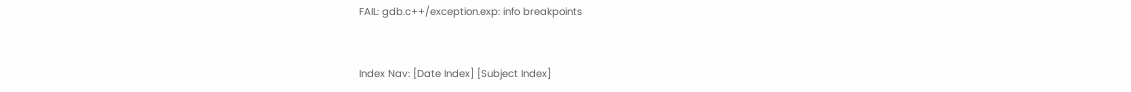FAIL: gdb.c++/exception.exp: info breakpoints


Index Nav: [Date Index] [Subject Index]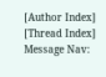[Author Index] [Thread Index]
Message Nav: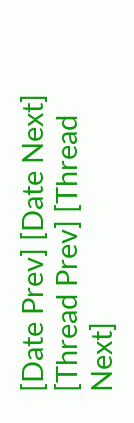[Date Prev] [Date Next] [Thread Prev] [Thread Next]